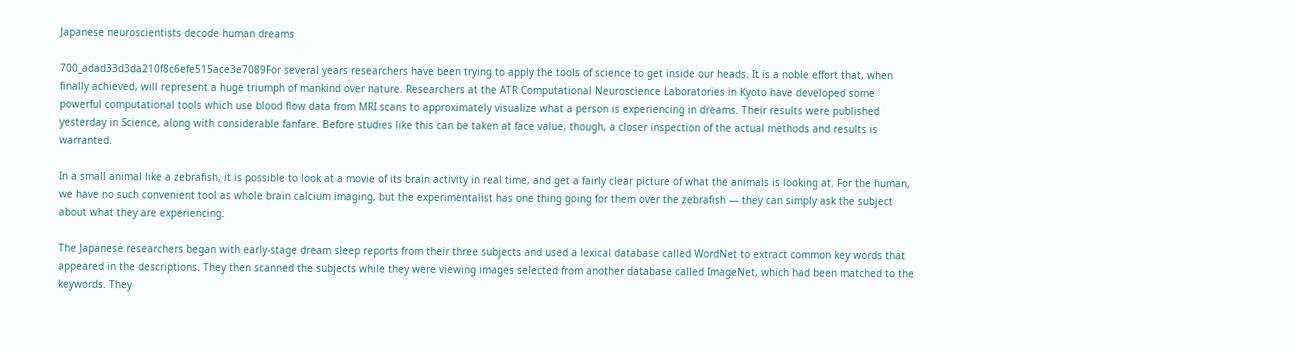Japanese neuroscientists decode human dreams

700_adad33d3da210f8c6efe515ace3e7089For several years researchers have been trying to apply the tools of science to get inside our heads. It is a noble effort that, when finally achieved, will represent a huge triumph of mankind over nature. Researchers at the ATR Computational Neuroscience Laboratories in Kyoto have developed some powerful computational tools which use blood flow data from MRI scans to approximately visualize what a person is experiencing in dreams. Their results were published yesterday in Science, along with considerable fanfare. Before studies like this can be taken at face value, though, a closer inspection of the actual methods and results is warranted.

In a small animal like a zebrafish, it is possible to look at a movie of its brain activity in real time, and get a fairly clear picture of what the animals is looking at. For the human, we have no such convenient tool as whole brain calcium imaging, but the experimentalist has one thing going for them over the zebrafish — they can simply ask the subject about what they are experiencing.

The Japanese researchers began with early-stage dream sleep reports from their three subjects and used a lexical database called WordNet to extract common key words that appeared in the descriptions. They then scanned the subjects while they were viewing images selected from another database called ImageNet, which had been matched to the keywords. They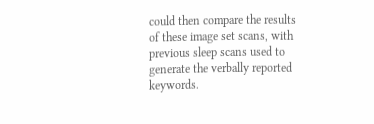could then compare the results of these image set scans, with previous sleep scans used to generate the verbally reported keywords.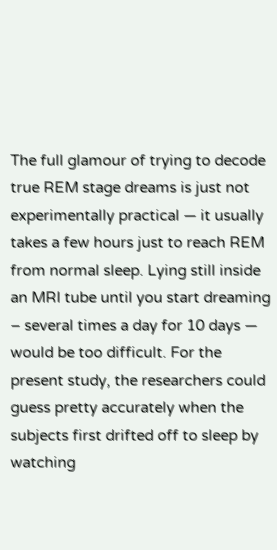The full glamour of trying to decode true REM stage dreams is just not experimentally practical — it usually takes a few hours just to reach REM from normal sleep. Lying still inside an MRI tube until you start dreaming – several times a day for 10 days — would be too difficult. For the present study, the researchers could guess pretty accurately when the subjects first drifted off to sleep by watching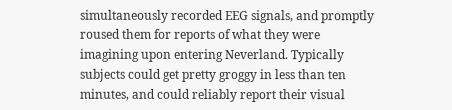simultaneously recorded EEG signals, and promptly roused them for reports of what they were imagining upon entering Neverland. Typically subjects could get pretty groggy in less than ten minutes, and could reliably report their visual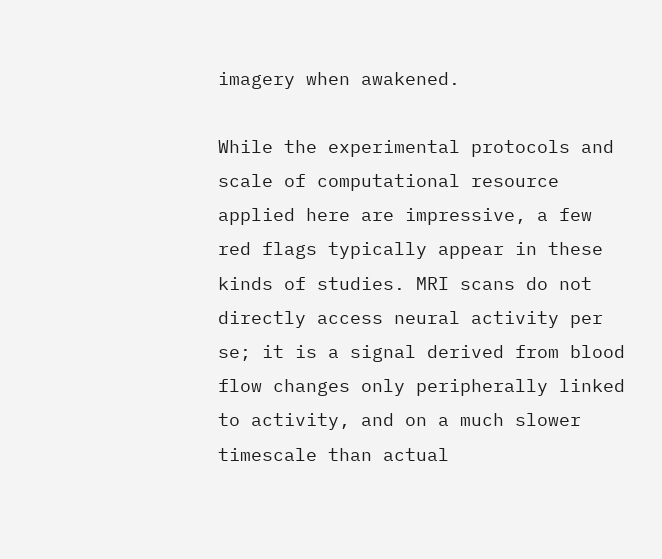imagery when awakened.

While the experimental protocols and scale of computational resource applied here are impressive, a few red flags typically appear in these kinds of studies. MRI scans do not directly access neural activity per se; it is a signal derived from blood flow changes only peripherally linked to activity, and on a much slower timescale than actual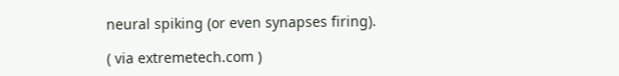neural spiking (or even synapses firing).

( via extremetech.com )